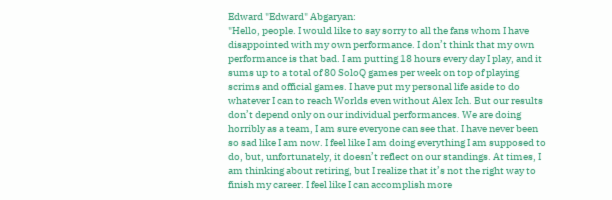Edward "Edward" Abgaryan:
"Hello, people. I would like to say sorry to all the fans whom I have disappointed with my own performance. I don’t think that my own performance is that bad. I am putting 18 hours every day I play, and it sums up to a total of 80 SoloQ games per week on top of playing scrims and official games. I have put my personal life aside to do whatever I can to reach Worlds even without Alex Ich. But our results don’t depend only on our individual performances. We are doing horribly as a team, I am sure everyone can see that. I have never been so sad like I am now. I feel like I am doing everything I am supposed to do, but, unfortunately, it doesn’t reflect on our standings. At times, I am thinking about retiring, but I realize that it’s not the right way to finish my career. I feel like I can accomplish more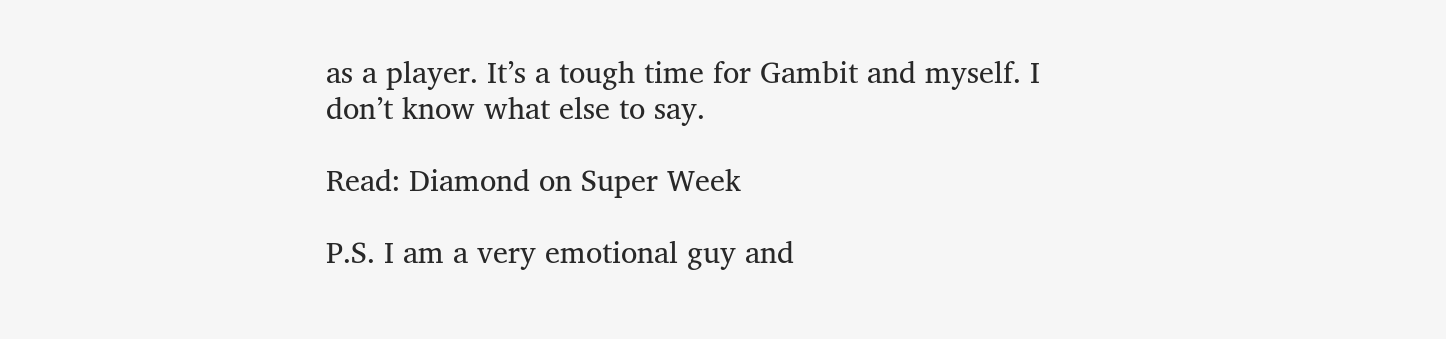as a player. It’s a tough time for Gambit and myself. I don’t know what else to say.

Read: Diamond on Super Week

P.S. I am a very emotional guy and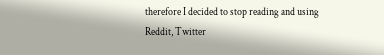therefore I decided to stop reading and using Reddit, Twitter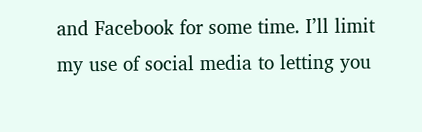and Facebook for some time. I’ll limit my use of social media to letting you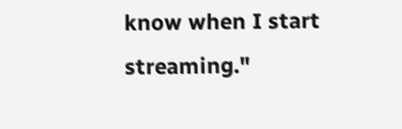know when I start streaming."